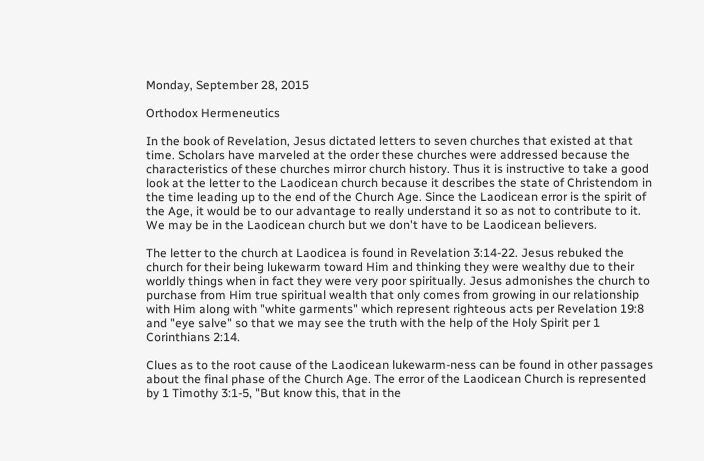Monday, September 28, 2015

Orthodox Hermeneutics

In the book of Revelation, Jesus dictated letters to seven churches that existed at that time. Scholars have marveled at the order these churches were addressed because the characteristics of these churches mirror church history. Thus it is instructive to take a good look at the letter to the Laodicean church because it describes the state of Christendom in the time leading up to the end of the Church Age. Since the Laodicean error is the spirit of the Age, it would be to our advantage to really understand it so as not to contribute to it. We may be in the Laodicean church but we don't have to be Laodicean believers.

The letter to the church at Laodicea is found in Revelation 3:14-22. Jesus rebuked the church for their being lukewarm toward Him and thinking they were wealthy due to their worldly things when in fact they were very poor spiritually. Jesus admonishes the church to purchase from Him true spiritual wealth that only comes from growing in our relationship with Him along with "white garments" which represent righteous acts per Revelation 19:8 and "eye salve" so that we may see the truth with the help of the Holy Spirit per 1 Corinthians 2:14.

Clues as to the root cause of the Laodicean lukewarm-ness can be found in other passages about the final phase of the Church Age. The error of the Laodicean Church is represented by 1 Timothy 3:1-5, "But know this, that in the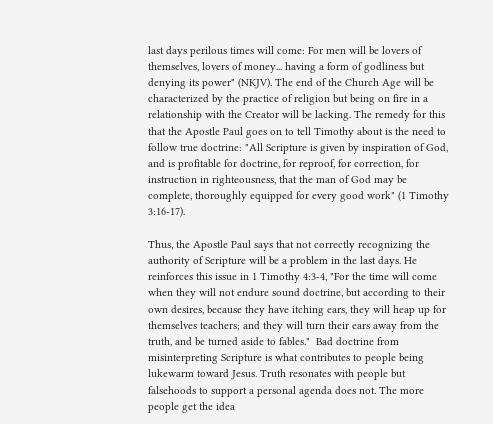last days perilous times will come: For men will be lovers of themselves, lovers of money... having a form of godliness but denying its power" (NKJV). The end of the Church Age will be characterized by the practice of religion but being on fire in a relationship with the Creator will be lacking. The remedy for this that the Apostle Paul goes on to tell Timothy about is the need to follow true doctrine: "All Scripture is given by inspiration of God, and is profitable for doctrine, for reproof, for correction, for instruction in righteousness, that the man of God may be complete, thoroughly equipped for every good work" (1 Timothy 3:16-17).

Thus, the Apostle Paul says that not correctly recognizing the authority of Scripture will be a problem in the last days. He reinforces this issue in 1 Timothy 4:3-4, "For the time will come when they will not endure sound doctrine, but according to their own desires, because they have itching ears, they will heap up for themselves teachers; and they will turn their ears away from the truth, and be turned aside to fables."  Bad doctrine from misinterpreting Scripture is what contributes to people being lukewarm toward Jesus. Truth resonates with people but falsehoods to support a personal agenda does not. The more people get the idea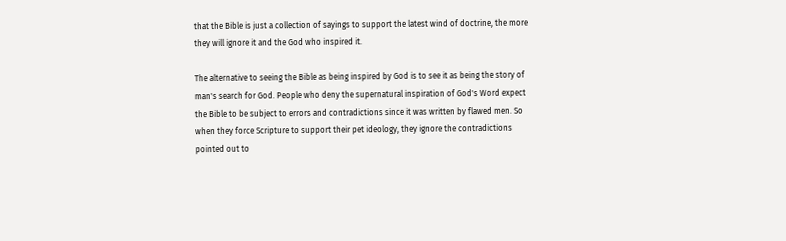that the Bible is just a collection of sayings to support the latest wind of doctrine, the more they will ignore it and the God who inspired it.

The alternative to seeing the Bible as being inspired by God is to see it as being the story of man's search for God. People who deny the supernatural inspiration of God's Word expect the Bible to be subject to errors and contradictions since it was written by flawed men. So when they force Scripture to support their pet ideology, they ignore the contradictions pointed out to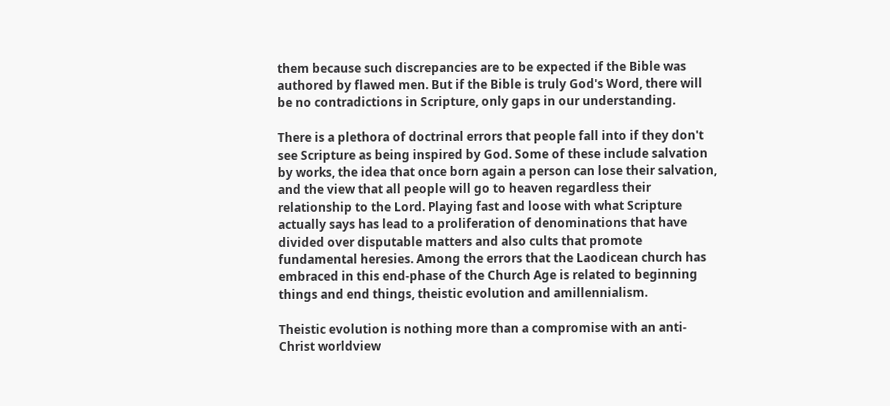them because such discrepancies are to be expected if the Bible was authored by flawed men. But if the Bible is truly God's Word, there will be no contradictions in Scripture, only gaps in our understanding.

There is a plethora of doctrinal errors that people fall into if they don't see Scripture as being inspired by God. Some of these include salvation by works, the idea that once born again a person can lose their salvation, and the view that all people will go to heaven regardless their relationship to the Lord. Playing fast and loose with what Scripture actually says has lead to a proliferation of denominations that have divided over disputable matters and also cults that promote fundamental heresies. Among the errors that the Laodicean church has embraced in this end-phase of the Church Age is related to beginning things and end things, theistic evolution and amillennialism.

Theistic evolution is nothing more than a compromise with an anti-Christ worldview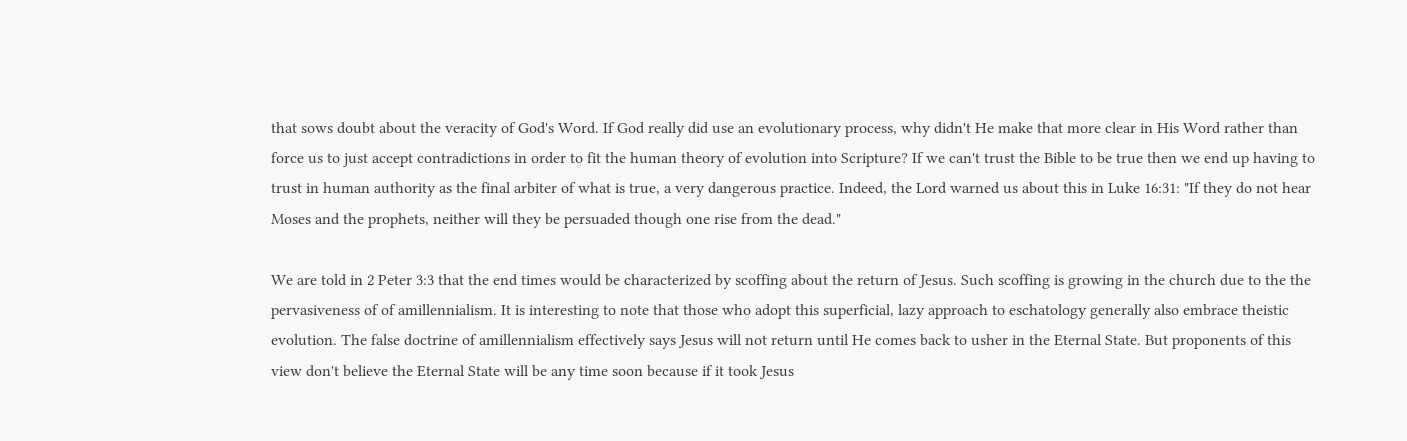that sows doubt about the veracity of God's Word. If God really did use an evolutionary process, why didn't He make that more clear in His Word rather than force us to just accept contradictions in order to fit the human theory of evolution into Scripture? If we can't trust the Bible to be true then we end up having to trust in human authority as the final arbiter of what is true, a very dangerous practice. Indeed, the Lord warned us about this in Luke 16:31: "If they do not hear Moses and the prophets, neither will they be persuaded though one rise from the dead."

We are told in 2 Peter 3:3 that the end times would be characterized by scoffing about the return of Jesus. Such scoffing is growing in the church due to the the pervasiveness of of amillennialism. It is interesting to note that those who adopt this superficial, lazy approach to eschatology generally also embrace theistic evolution. The false doctrine of amillennialism effectively says Jesus will not return until He comes back to usher in the Eternal State. But proponents of this view don't believe the Eternal State will be any time soon because if it took Jesus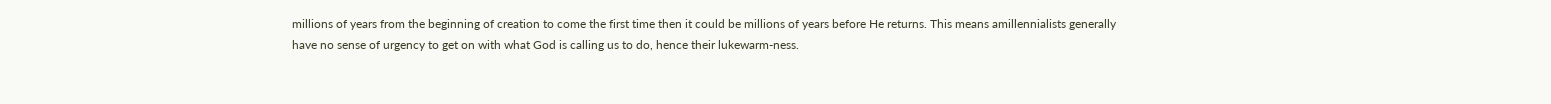millions of years from the beginning of creation to come the first time then it could be millions of years before He returns. This means amillennialists generally have no sense of urgency to get on with what God is calling us to do, hence their lukewarm-ness.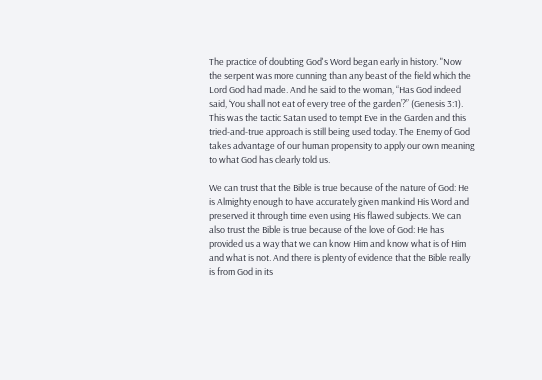The practice of doubting God's Word began early in history. "Now the serpent was more cunning than any beast of the field which the Lord God had made. And he said to the woman, “Has God indeed said, ‘You shall not eat of every tree of the garden’?” (Genesis 3:1). This was the tactic Satan used to tempt Eve in the Garden and this tried-and-true approach is still being used today. The Enemy of God takes advantage of our human propensity to apply our own meaning to what God has clearly told us.

We can trust that the Bible is true because of the nature of God: He is Almighty enough to have accurately given mankind His Word and preserved it through time even using His flawed subjects. We can also trust the Bible is true because of the love of God: He has provided us a way that we can know Him and know what is of Him and what is not. And there is plenty of evidence that the Bible really is from God in its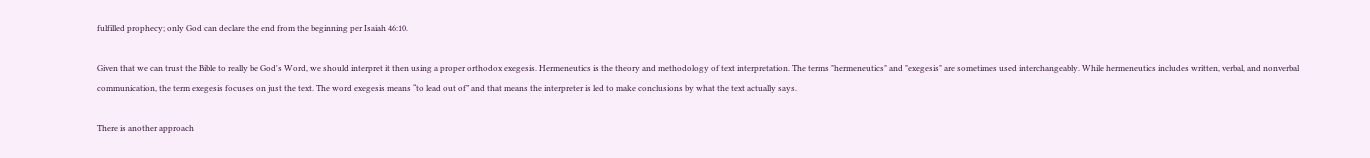fulfilled prophecy; only God can declare the end from the beginning per Isaiah 46:10.

Given that we can trust the Bible to really be God's Word, we should interpret it then using a proper orthodox exegesis. Hermeneutics is the theory and methodology of text interpretation. The terms "hermeneutics" and "exegesis" are sometimes used interchangeably. While hermeneutics includes written, verbal, and nonverbal communication, the term exegesis focuses on just the text. The word exegesis means “to lead out of” and that means the interpreter is led to make conclusions by what the text actually says.

There is another approach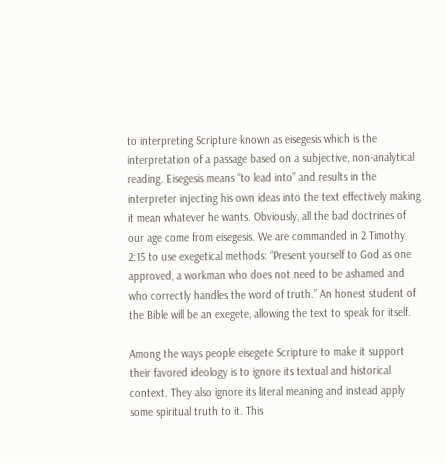to interpreting Scripture known as eisegesis which is the interpretation of a passage based on a subjective, non-analytical reading. Eisegesis means “to lead into” and results in the interpreter injecting his own ideas into the text effectively making it mean whatever he wants. Obviously, all the bad doctrines of our age come from eisegesis. We are commanded in 2 Timothy 2:15 to use exegetical methods: “Present yourself to God as one approved, a workman who does not need to be ashamed and who correctly handles the word of truth.” An honest student of the Bible will be an exegete, allowing the text to speak for itself.

Among the ways people eisegete Scripture to make it support their favored ideology is to ignore its textual and historical context. They also ignore its literal meaning and instead apply some spiritual truth to it. This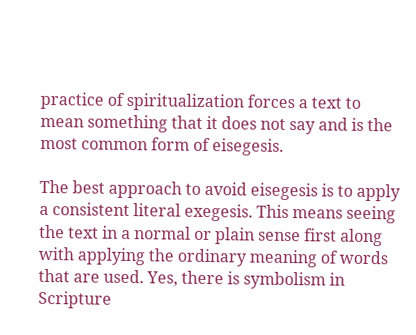practice of spiritualization forces a text to mean something that it does not say and is the most common form of eisegesis.

The best approach to avoid eisegesis is to apply a consistent literal exegesis. This means seeing the text in a normal or plain sense first along with applying the ordinary meaning of words that are used. Yes, there is symbolism in Scripture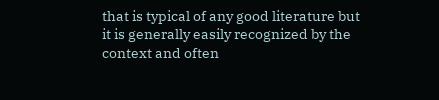that is typical of any good literature but it is generally easily recognized by the context and often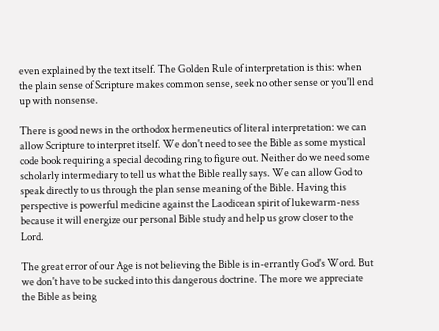even explained by the text itself. The Golden Rule of interpretation is this: when the plain sense of Scripture makes common sense, seek no other sense or you'll end up with nonsense.

There is good news in the orthodox hermeneutics of literal interpretation: we can allow Scripture to interpret itself. We don't need to see the Bible as some mystical code book requiring a special decoding ring to figure out. Neither do we need some scholarly intermediary to tell us what the Bible really says. We can allow God to speak directly to us through the plan sense meaning of the Bible. Having this perspective is powerful medicine against the Laodicean spirit of lukewarm-ness because it will energize our personal Bible study and help us grow closer to the Lord.

The great error of our Age is not believing the Bible is in-errantly God's Word. But we don't have to be sucked into this dangerous doctrine. The more we appreciate the Bible as being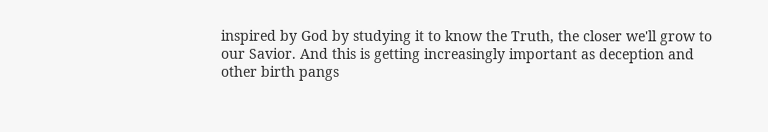inspired by God by studying it to know the Truth, the closer we'll grow to our Savior. And this is getting increasingly important as deception and other birth pangs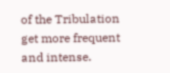of the Tribulation get more frequent and intense.